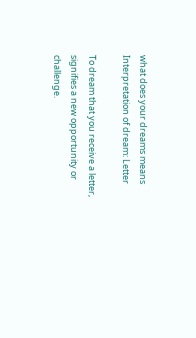what does your dreams means
Interpretation of dream: Letter

To dream that you receive a letter, signifies a new opportunity or challenge.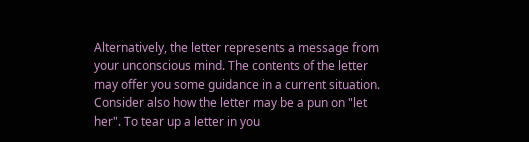Alternatively, the letter represents a message from your unconscious mind. The contents of the letter may offer you some guidance in a current situation. Consider also how the letter may be a pun on "let her". To tear up a letter in you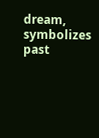dream, symbolizes past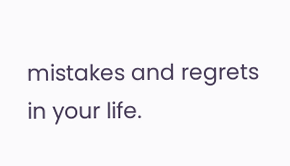mistakes and regrets in your life.